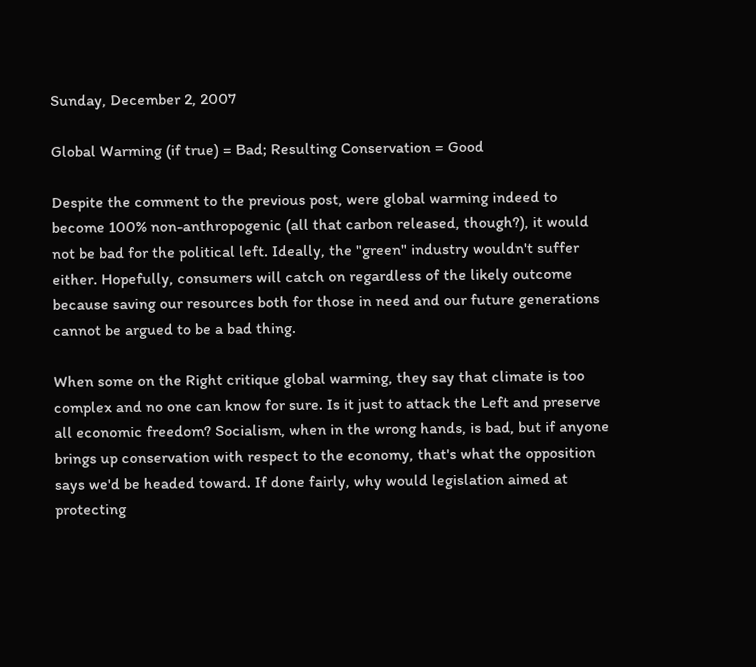Sunday, December 2, 2007

Global Warming (if true) = Bad; Resulting Conservation = Good

Despite the comment to the previous post, were global warming indeed to become 100% non-anthropogenic (all that carbon released, though?), it would not be bad for the political left. Ideally, the "green" industry wouldn't suffer either. Hopefully, consumers will catch on regardless of the likely outcome because saving our resources both for those in need and our future generations cannot be argued to be a bad thing.

When some on the Right critique global warming, they say that climate is too complex and no one can know for sure. Is it just to attack the Left and preserve all economic freedom? Socialism, when in the wrong hands, is bad, but if anyone brings up conservation with respect to the economy, that's what the opposition says we'd be headed toward. If done fairly, why would legislation aimed at protecting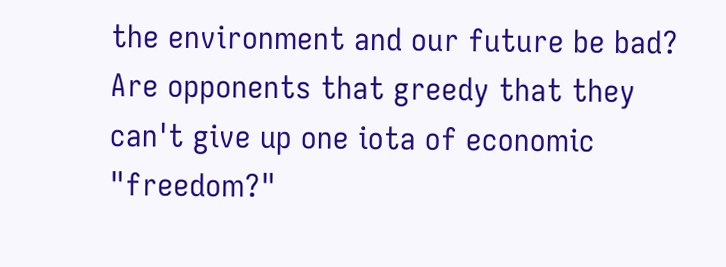the environment and our future be bad? Are opponents that greedy that they can't give up one iota of economic "freedom?"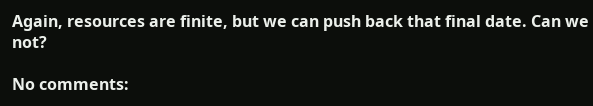Again, resources are finite, but we can push back that final date. Can we not?

No comments: